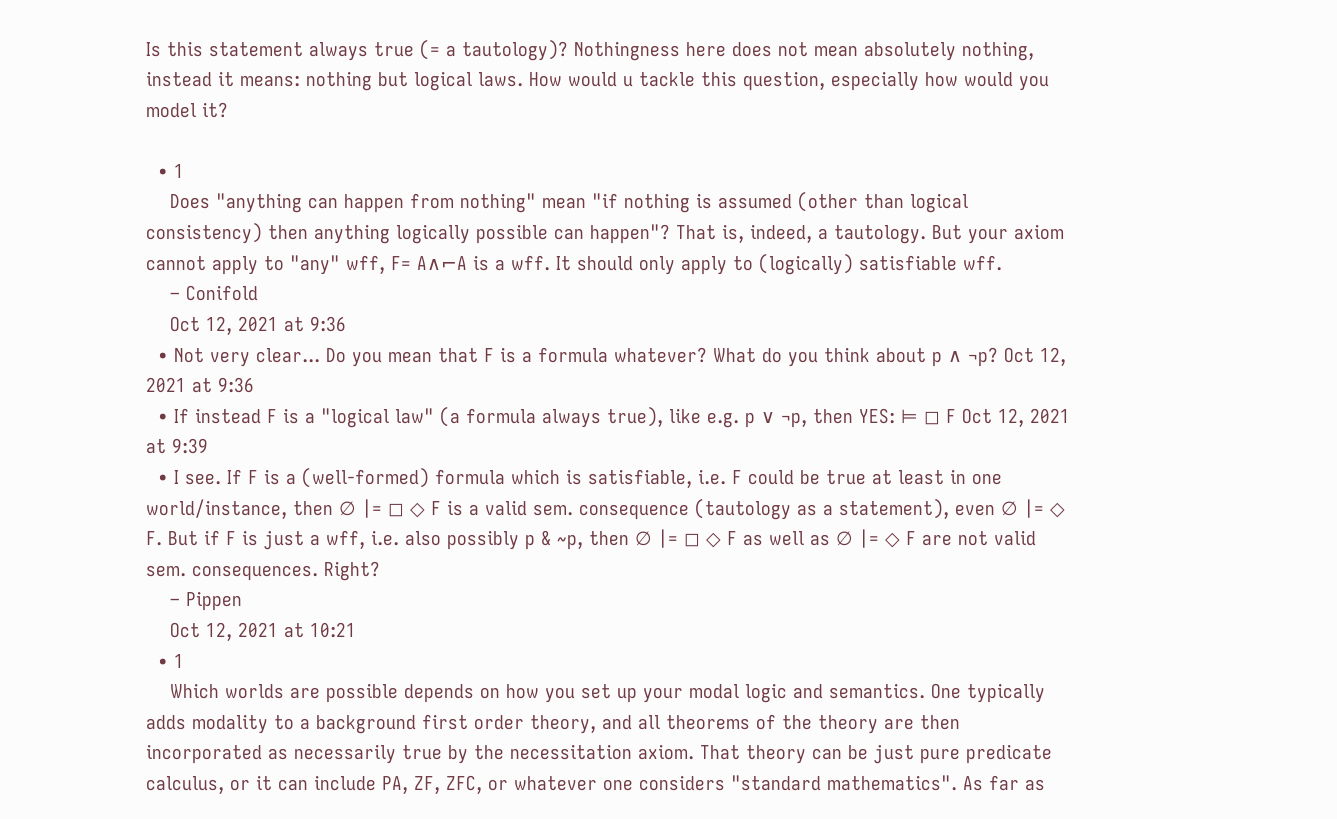Is this statement always true (= a tautology)? Nothingness here does not mean absolutely nothing, instead it means: nothing but logical laws. How would u tackle this question, especially how would you model it?

  • 1
    Does "anything can happen from nothing" mean "if nothing is assumed (other than logical consistency) then anything logically possible can happen"? That is, indeed, a tautology. But your axiom cannot apply to "any" wff, F= A∧⌐A is a wff. It should only apply to (logically) satisfiable wff.
    – Conifold
    Oct 12, 2021 at 9:36
  • Not very clear... Do you mean that F is a formula whatever? What do you think about p ∧ ¬p? Oct 12, 2021 at 9:36
  • If instead F is a "logical law" (a formula always true), like e.g. p ∨ ¬p, then YES: ⊨ ◻ F Oct 12, 2021 at 9:39
  • I see. If F is a (well-formed) formula which is satisfiable, i.e. F could be true at least in one world/instance, then ∅ |= ◻ ◇ F is a valid sem. consequence (tautology as a statement), even ∅ |= ◇ F. But if F is just a wff, i.e. also possibly p & ~p, then ∅ |= ◻ ◇ F as well as ∅ |= ◇ F are not valid sem. consequences. Right?
    – Pippen
    Oct 12, 2021 at 10:21
  • 1
    Which worlds are possible depends on how you set up your modal logic and semantics. One typically adds modality to a background first order theory, and all theorems of the theory are then incorporated as necessarily true by the necessitation axiom. That theory can be just pure predicate calculus, or it can include PA, ZF, ZFC, or whatever one considers "standard mathematics". As far as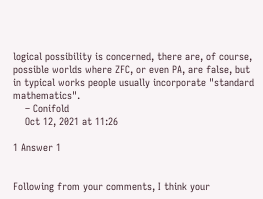logical possibility is concerned, there are, of course, possible worlds where ZFC, or even PA, are false, but in typical works people usually incorporate "standard mathematics".
    – Conifold
    Oct 12, 2021 at 11:26

1 Answer 1


Following from your comments, I think your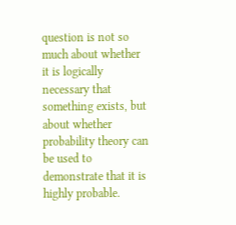question is not so much about whether it is logically necessary that something exists, but about whether probability theory can be used to demonstrate that it is highly probable.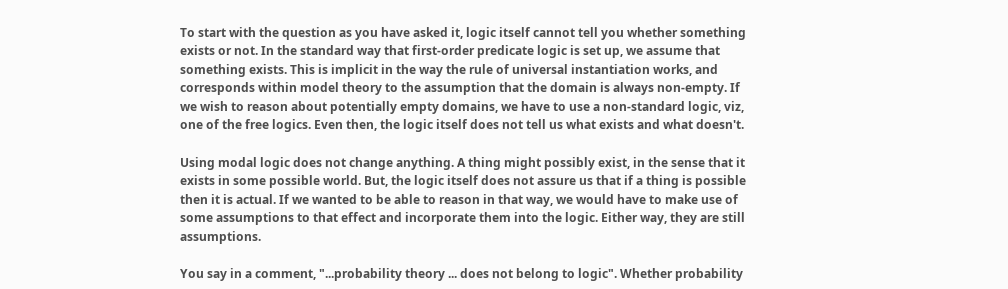To start with the question as you have asked it, logic itself cannot tell you whether something exists or not. In the standard way that first-order predicate logic is set up, we assume that something exists. This is implicit in the way the rule of universal instantiation works, and corresponds within model theory to the assumption that the domain is always non-empty. If we wish to reason about potentially empty domains, we have to use a non-standard logic, viz, one of the free logics. Even then, the logic itself does not tell us what exists and what doesn't.

Using modal logic does not change anything. A thing might possibly exist, in the sense that it exists in some possible world. But, the logic itself does not assure us that if a thing is possible then it is actual. If we wanted to be able to reason in that way, we would have to make use of some assumptions to that effect and incorporate them into the logic. Either way, they are still assumptions.

You say in a comment, "...probability theory ... does not belong to logic". Whether probability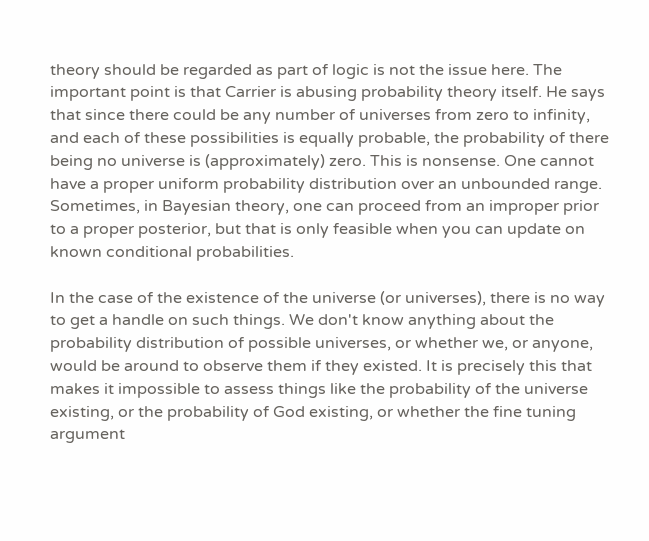theory should be regarded as part of logic is not the issue here. The important point is that Carrier is abusing probability theory itself. He says that since there could be any number of universes from zero to infinity, and each of these possibilities is equally probable, the probability of there being no universe is (approximately) zero. This is nonsense. One cannot have a proper uniform probability distribution over an unbounded range. Sometimes, in Bayesian theory, one can proceed from an improper prior to a proper posterior, but that is only feasible when you can update on known conditional probabilities.

In the case of the existence of the universe (or universes), there is no way to get a handle on such things. We don't know anything about the probability distribution of possible universes, or whether we, or anyone, would be around to observe them if they existed. It is precisely this that makes it impossible to assess things like the probability of the universe existing, or the probability of God existing, or whether the fine tuning argument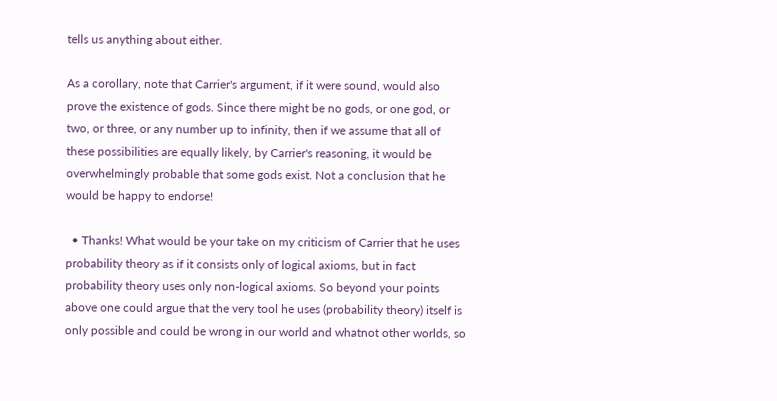tells us anything about either.

As a corollary, note that Carrier's argument, if it were sound, would also prove the existence of gods. Since there might be no gods, or one god, or two, or three, or any number up to infinity, then if we assume that all of these possibilities are equally likely, by Carrier's reasoning, it would be overwhelmingly probable that some gods exist. Not a conclusion that he would be happy to endorse!

  • Thanks! What would be your take on my criticism of Carrier that he uses probability theory as if it consists only of logical axioms, but in fact probability theory uses only non-logical axioms. So beyond your points above one could argue that the very tool he uses (probability theory) itself is only possible and could be wrong in our world and whatnot other worlds, so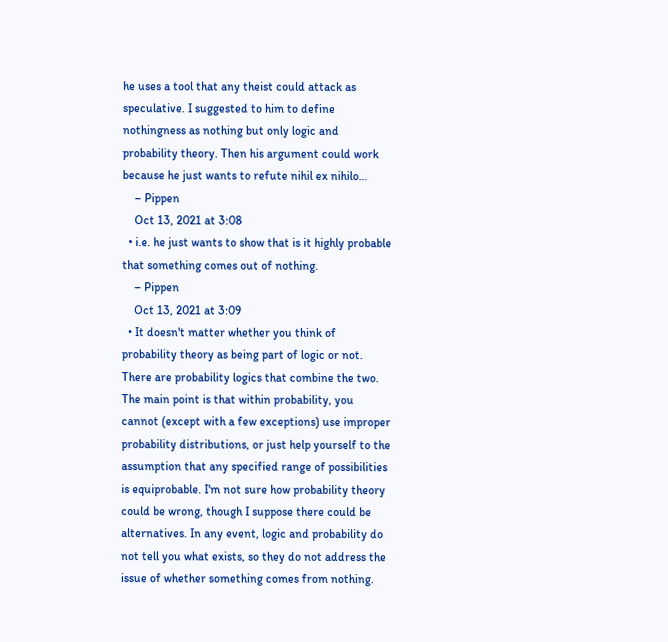he uses a tool that any theist could attack as speculative. I suggested to him to define nothingness as nothing but only logic and probability theory. Then his argument could work because he just wants to refute nihil ex nihilo…
    – Pippen
    Oct 13, 2021 at 3:08
  • i.e. he just wants to show that is it highly probable that something comes out of nothing.
    – Pippen
    Oct 13, 2021 at 3:09
  • It doesn't matter whether you think of probability theory as being part of logic or not. There are probability logics that combine the two. The main point is that within probability, you cannot (except with a few exceptions) use improper probability distributions, or just help yourself to the assumption that any specified range of possibilities is equiprobable. I'm not sure how probability theory could be wrong, though I suppose there could be alternatives. In any event, logic and probability do not tell you what exists, so they do not address the issue of whether something comes from nothing.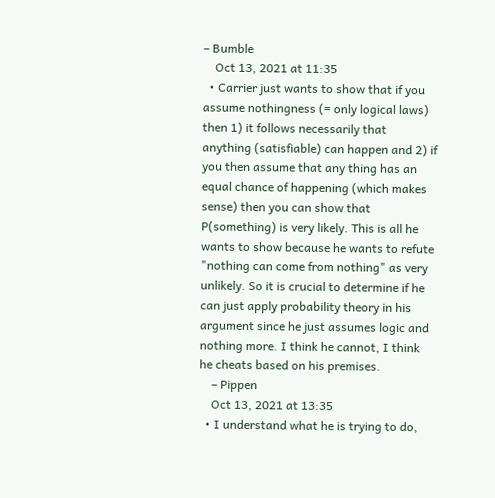– Bumble
    Oct 13, 2021 at 11:35
  • Carrier just wants to show that if you assume nothingness (= only logical laws) then 1) it follows necessarily that anything (satisfiable) can happen and 2) if you then assume that any thing has an equal chance of happening (which makes sense) then you can show that P(something) is very likely. This is all he wants to show because he wants to refute "nothing can come from nothing" as very unlikely. So it is crucial to determine if he can just apply probability theory in his argument since he just assumes logic and nothing more. I think he cannot, I think he cheats based on his premises.
    – Pippen
    Oct 13, 2021 at 13:35
  • I understand what he is trying to do,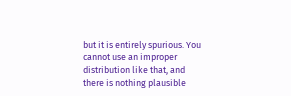but it is entirely spurious. You cannot use an improper distribution like that, and there is nothing plausible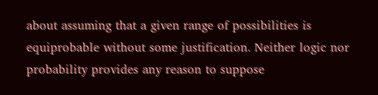about assuming that a given range of possibilities is equiprobable without some justification. Neither logic nor probability provides any reason to suppose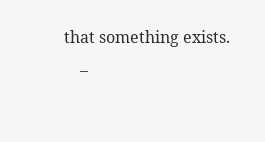that something exists.
    –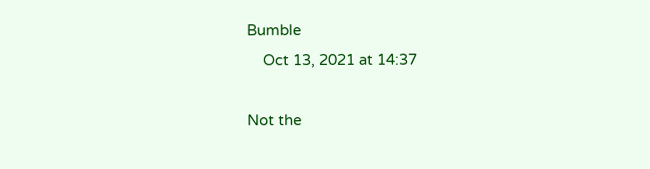Bumble
    Oct 13, 2021 at 14:37

Not the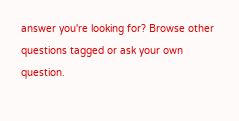answer you're looking for? Browse other questions tagged or ask your own question.